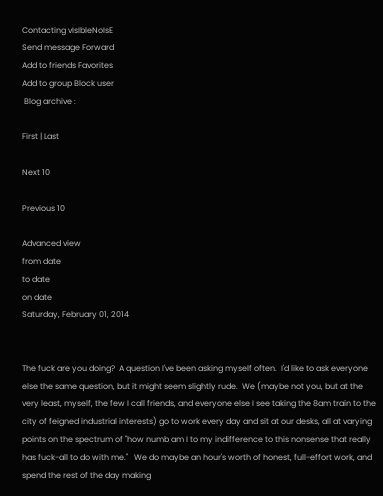Contacting vIsIbleNoIsE
Send message Forward
Add to friends Favorites
Add to group Block user
 Blog archive :

First | Last

Next 10

Previous 10

Advanced view
from date
to date
on date
Saturday, February 01, 2014


The fuck are you doing?  A question I've been asking myself often.  I'd like to ask everyone else the same question, but it might seem slightly rude.  We (maybe not you, but at the very least, myself, the few I call friends, and everyone else I see taking the 8am train to the city of feigned industrial interests) go to work every day and sit at our desks, all at varying points on the spectrum of "how numb am I to my indifference to this nonsense that really has fuck-all to do with me."   We do maybe an hour's worth of honest, full-effort work, and spend the rest of the day making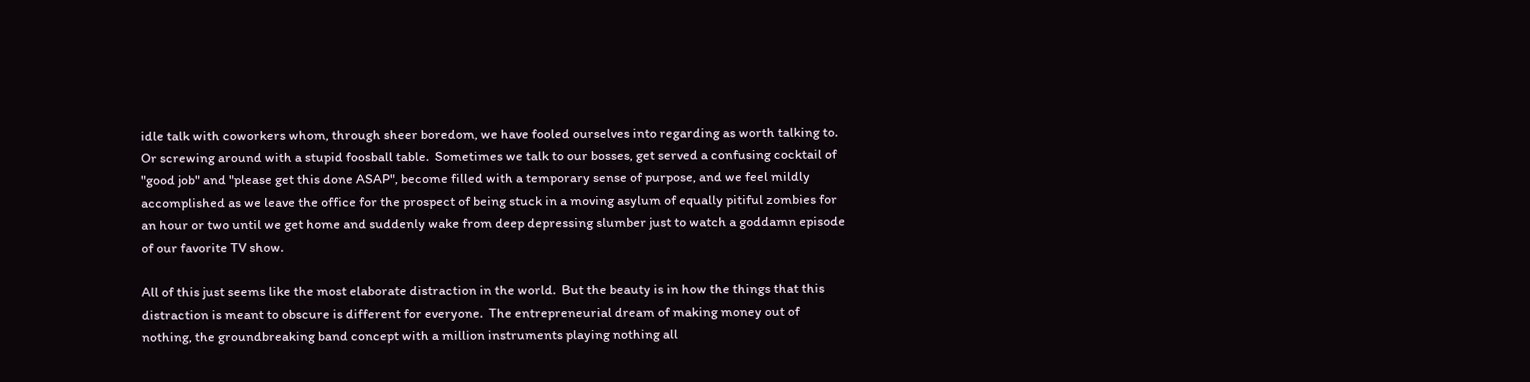idle talk with coworkers whom, through sheer boredom, we have fooled ourselves into regarding as worth talking to.  Or screwing around with a stupid foosball table.  Sometimes we talk to our bosses, get served a confusing cocktail of "good job" and "please get this done ASAP", become filled with a temporary sense of purpose, and we feel mildly accomplished as we leave the office for the prospect of being stuck in a moving asylum of equally pitiful zombies for an hour or two until we get home and suddenly wake from deep depressing slumber just to watch a goddamn episode of our favorite TV show.

All of this just seems like the most elaborate distraction in the world.  But the beauty is in how the things that this distraction is meant to obscure is different for everyone.  The entrepreneurial dream of making money out of nothing, the groundbreaking band concept with a million instruments playing nothing all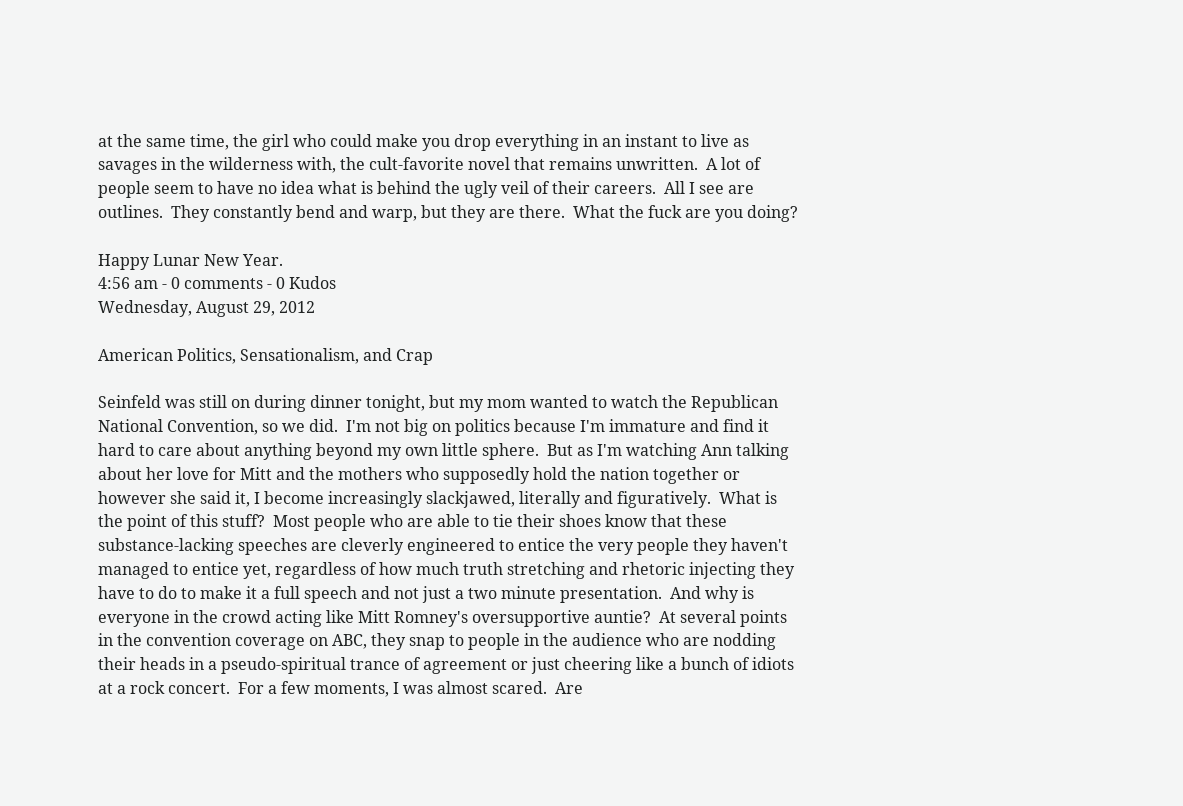at the same time, the girl who could make you drop everything in an instant to live as savages in the wilderness with, the cult-favorite novel that remains unwritten.  A lot of people seem to have no idea what is behind the ugly veil of their careers.  All I see are outlines.  They constantly bend and warp, but they are there.  What the fuck are you doing?

Happy Lunar New Year.
4:56 am - 0 comments - 0 Kudos
Wednesday, August 29, 2012

American Politics, Sensationalism, and Crap

Seinfeld was still on during dinner tonight, but my mom wanted to watch the Republican National Convention, so we did.  I'm not big on politics because I'm immature and find it hard to care about anything beyond my own little sphere.  But as I'm watching Ann talking about her love for Mitt and the mothers who supposedly hold the nation together or however she said it, I become increasingly slackjawed, literally and figuratively.  What is the point of this stuff?  Most people who are able to tie their shoes know that these substance-lacking speeches are cleverly engineered to entice the very people they haven't managed to entice yet, regardless of how much truth stretching and rhetoric injecting they have to do to make it a full speech and not just a two minute presentation.  And why is everyone in the crowd acting like Mitt Romney's oversupportive auntie?  At several points in the convention coverage on ABC, they snap to people in the audience who are nodding their heads in a pseudo-spiritual trance of agreement or just cheering like a bunch of idiots at a rock concert.  For a few moments, I was almost scared.  Are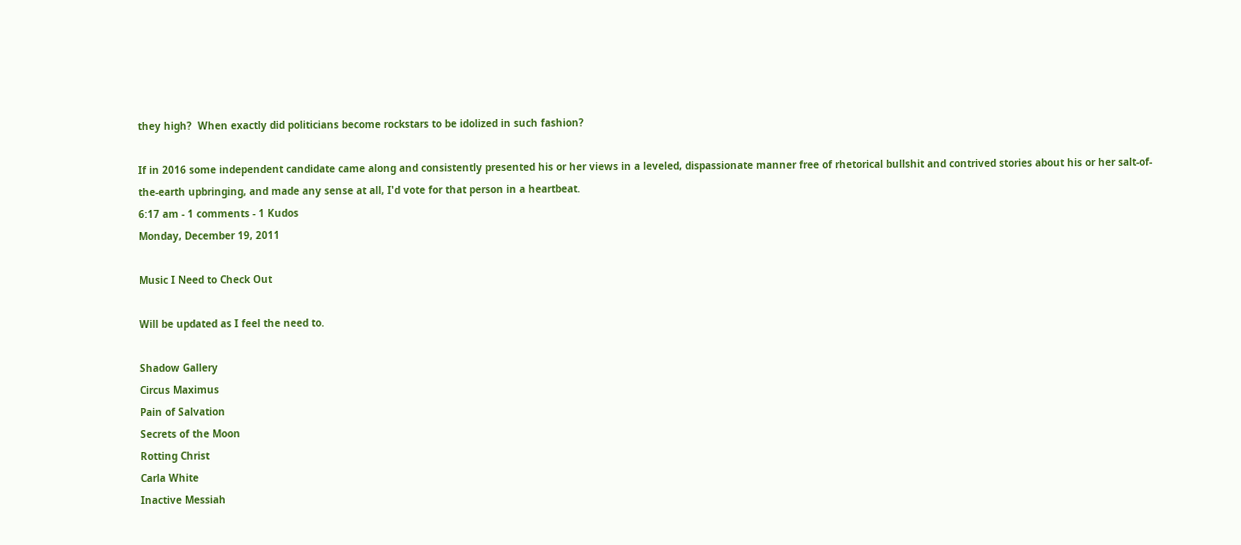they high?  When exactly did politicians become rockstars to be idolized in such fashion?

If in 2016 some independent candidate came along and consistently presented his or her views in a leveled, dispassionate manner free of rhetorical bullshit and contrived stories about his or her salt-of-the-earth upbringing, and made any sense at all, I'd vote for that person in a heartbeat.
6:17 am - 1 comments - 1 Kudos
Monday, December 19, 2011

Music I Need to Check Out

Will be updated as I feel the need to.

Shadow Gallery
Circus Maximus
Pain of Salvation
Secrets of the Moon
Rotting Christ
Carla White
Inactive Messiah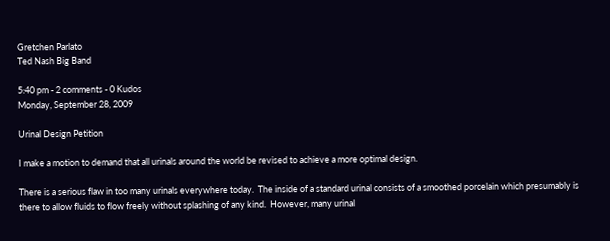Gretchen Parlato
Ted Nash Big Band

5:40 pm - 2 comments - 0 Kudos
Monday, September 28, 2009

Urinal Design Petition

I make a motion to demand that all urinals around the world be revised to achieve a more optimal design.

There is a serious flaw in too many urinals everywhere today.  The inside of a standard urinal consists of a smoothed porcelain which presumably is there to allow fluids to flow freely without splashing of any kind.  However, many urinal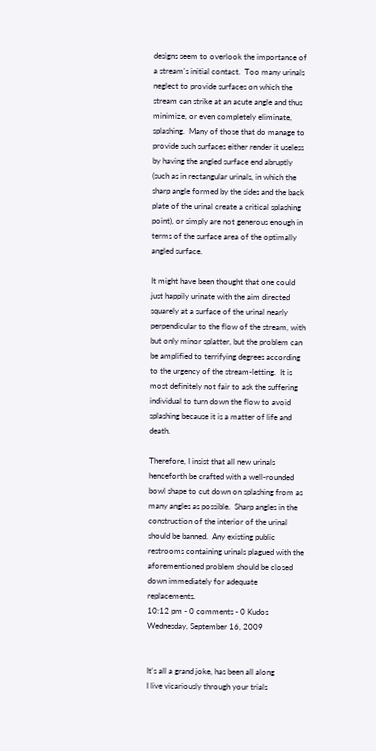designs seem to overlook the importance of a stream's initial contact.  Too many urinals neglect to provide surfaces on which the stream can strike at an acute angle and thus minimize, or even completely eliminate, splashing.  Many of those that do manage to provide such surfaces either render it useless by having the angled surface end abruptly (such as in rectangular urinals, in which the sharp angle formed by the sides and the back plate of the urinal create a critical splashing point), or simply are not generous enough in terms of the surface area of the optimally angled surface.

It might have been thought that one could just happily urinate with the aim directed squarely at a surface of the urinal nearly perpendicular to the flow of the stream, with but only minor splatter, but the problem can be amplified to terrifying degrees according to the urgency of the stream-letting.  It is most definitely not fair to ask the suffering individual to turn down the flow to avoid splashing because it is a matter of life and death.

Therefore, I insist that all new urinals henceforth be crafted with a well-rounded bowl shape to cut down on splashing from as many angles as possible.  Sharp angles in the construction of the interior of the urinal should be banned.  Any existing public restrooms containing urinals plagued with the aforementioned problem should be closed down immediately for adequate replacements.
10:12 pm - 0 comments - 0 Kudos
Wednesday, September 16, 2009


It's all a grand joke, has been all along
I live vicariously through your trials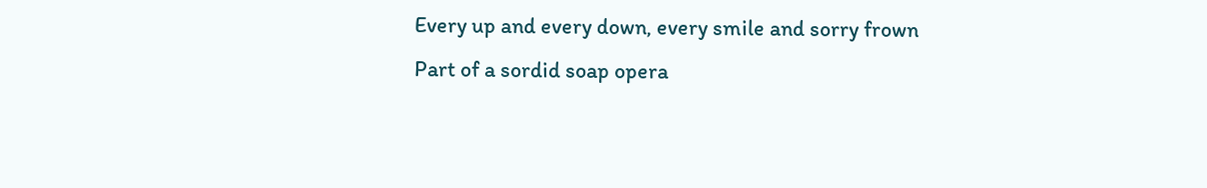Every up and every down, every smile and sorry frown
Part of a sordid soap opera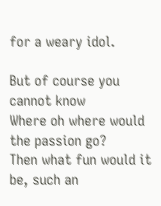for a weary idol.

But of course you cannot know
Where oh where would the passion go?
Then what fun would it be, such an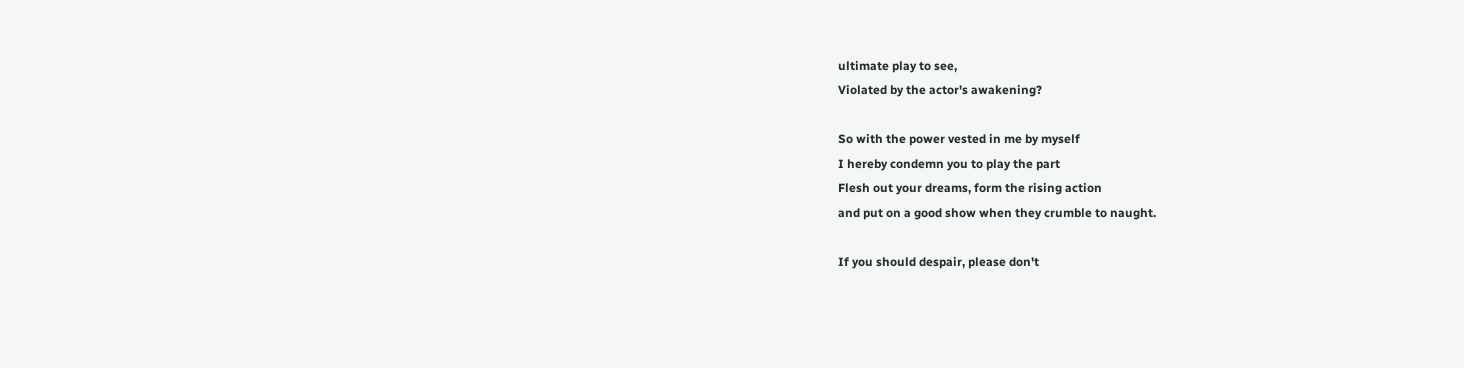ultimate play to see,
Violated by the actor's awakening?

So with the power vested in me by myself
I hereby condemn you to play the part
Flesh out your dreams, form the rising action
and put on a good show when they crumble to naught.

If you should despair, please don't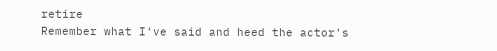retire
Remember what I've said and heed the actor's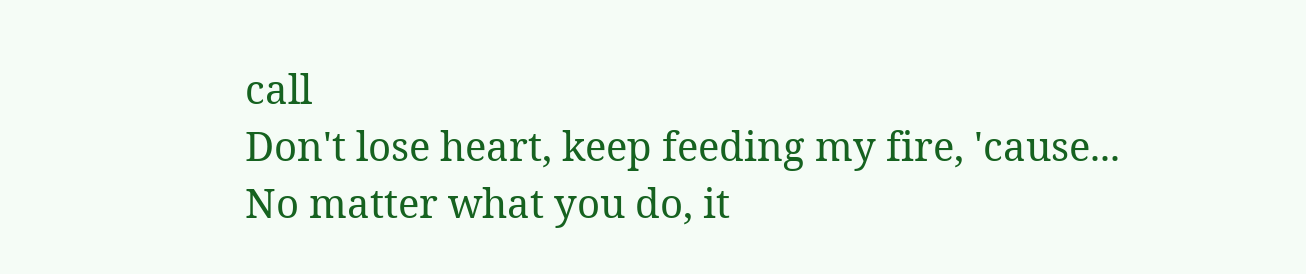call
Don't lose heart, keep feeding my fire, 'cause...
No matter what you do, it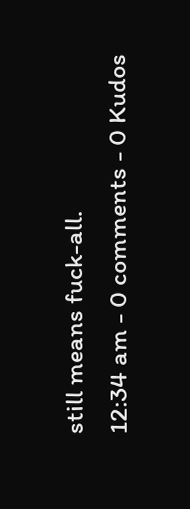still means fuck-all.
12:34 am - 0 comments - 0 Kudos